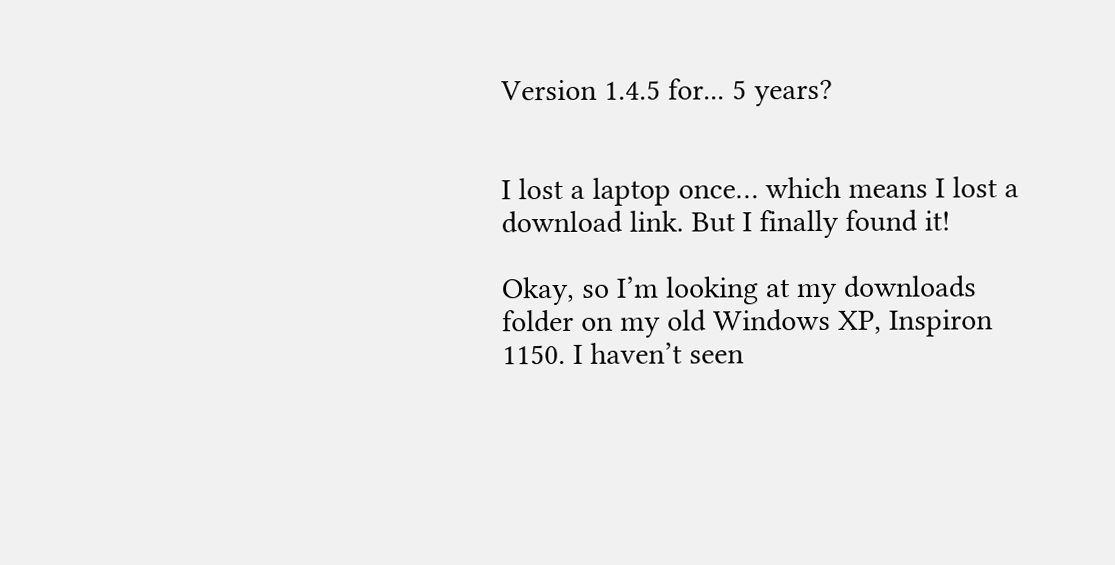Version 1.4.5 for... 5 years?


I lost a laptop once… which means I lost a download link. But I finally found it!

Okay, so I’m looking at my downloads folder on my old Windows XP, Inspiron 1150. I haven’t seen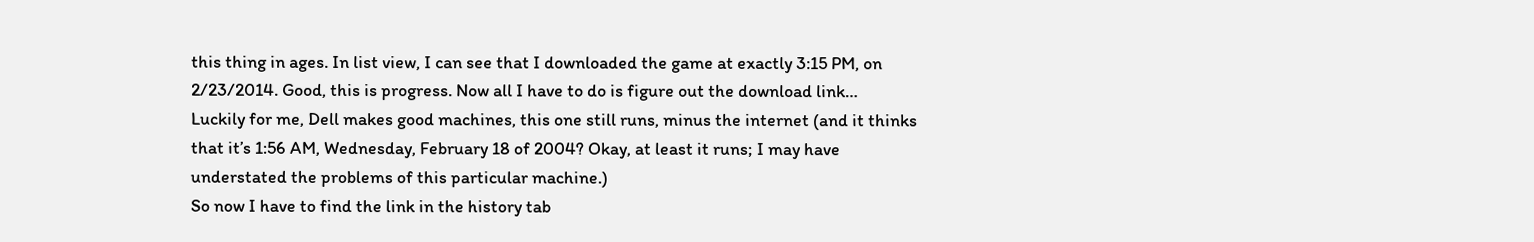this thing in ages. In list view, I can see that I downloaded the game at exactly 3:15 PM, on 2/23/2014. Good, this is progress. Now all I have to do is figure out the download link…
Luckily for me, Dell makes good machines, this one still runs, minus the internet (and it thinks that it’s 1:56 AM, Wednesday, February 18 of 2004? Okay, at least it runs; I may have understated the problems of this particular machine.)
So now I have to find the link in the history tab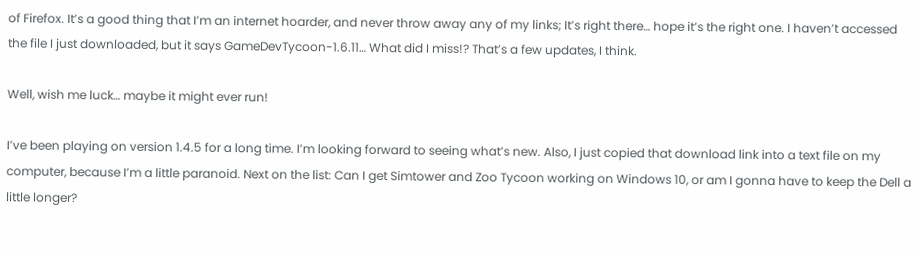of Firefox. It’s a good thing that I’m an internet hoarder, and never throw away any of my links; It’s right there… hope it’s the right one. I haven’t accessed the file I just downloaded, but it says GameDevTycoon-1.6.11… What did I miss!? That’s a few updates, I think.

Well, wish me luck… maybe it might ever run!

I’ve been playing on version 1.4.5 for a long time. I’m looking forward to seeing what’s new. Also, I just copied that download link into a text file on my computer, because I’m a little paranoid. Next on the list: Can I get Simtower and Zoo Tycoon working on Windows 10, or am I gonna have to keep the Dell a little longer?